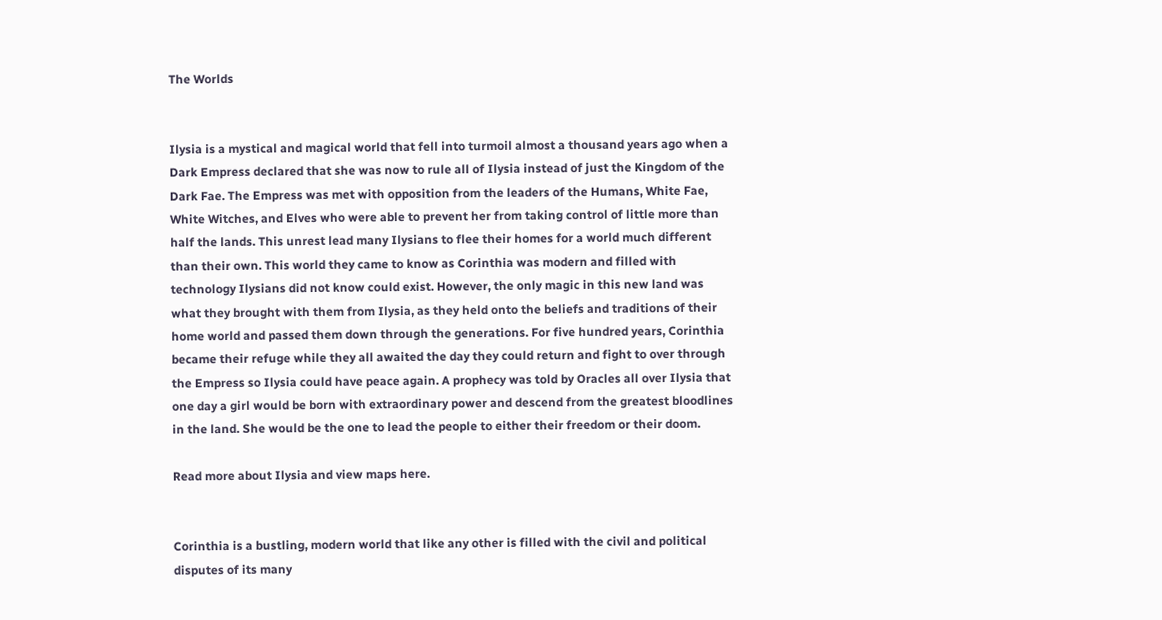The Worlds


Ilysia is a mystical and magical world that fell into turmoil almost a thousand years ago when a Dark Empress declared that she was now to rule all of Ilysia instead of just the Kingdom of the Dark Fae. The Empress was met with opposition from the leaders of the Humans, White Fae, White Witches, and Elves who were able to prevent her from taking control of little more than half the lands. This unrest lead many Ilysians to flee their homes for a world much different than their own. This world they came to know as Corinthia was modern and filled with technology Ilysians did not know could exist. However, the only magic in this new land was what they brought with them from Ilysia, as they held onto the beliefs and traditions of their home world and passed them down through the generations. For five hundred years, Corinthia became their refuge while they all awaited the day they could return and fight to over through the Empress so Ilysia could have peace again. A prophecy was told by Oracles all over Ilysia that one day a girl would be born with extraordinary power and descend from the greatest bloodlines in the land. She would be the one to lead the people to either their freedom or their doom.

Read more about Ilysia and view maps here.


Corinthia is a bustling, modern world that like any other is filled with the civil and political disputes of its many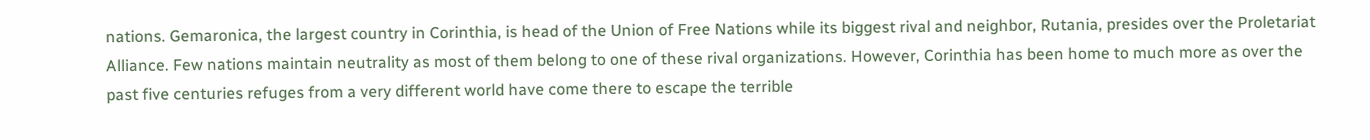nations. Gemaronica, the largest country in Corinthia, is head of the Union of Free Nations while its biggest rival and neighbor, Rutania, presides over the Proletariat Alliance. Few nations maintain neutrality as most of them belong to one of these rival organizations. However, Corinthia has been home to much more as over the past five centuries refuges from a very different world have come there to escape the terrible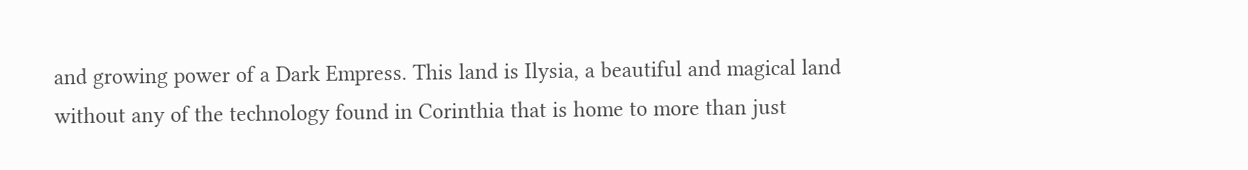and growing power of a Dark Empress. This land is Ilysia, a beautiful and magical land without any of the technology found in Corinthia that is home to more than just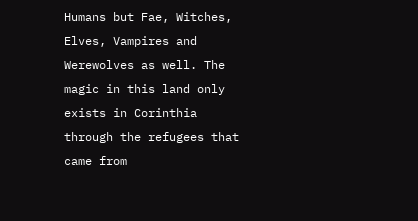Humans but Fae, Witches, Elves, Vampires and Werewolves as well. The magic in this land only exists in Corinthia through the refugees that came from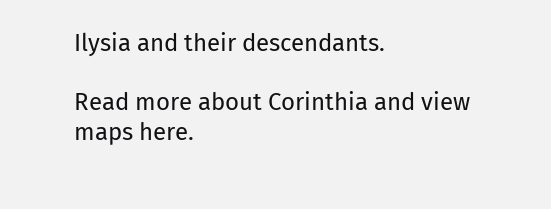Ilysia and their descendants.

Read more about Corinthia and view maps here.